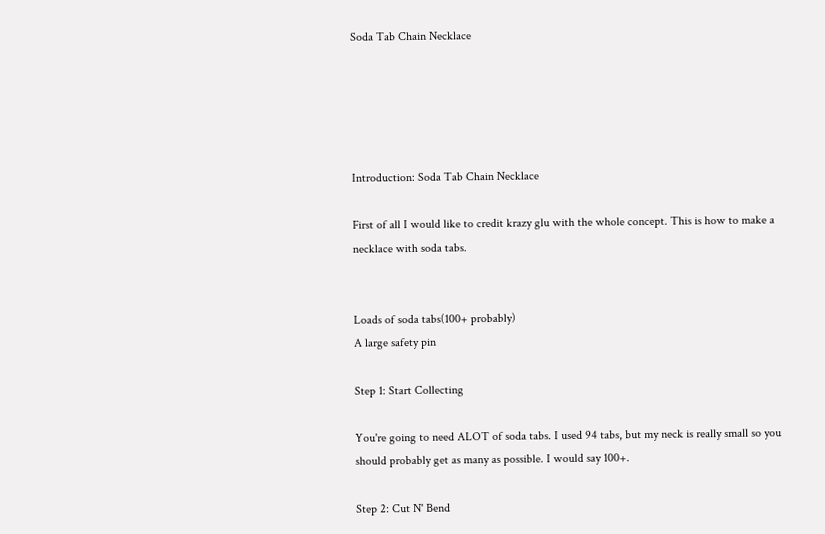Soda Tab Chain Necklace





Introduction: Soda Tab Chain Necklace

First of all I would like to credit krazy glu with the whole concept. This is how to make a necklace with soda tabs.


Loads of soda tabs(100+ probably)
A large safety pin

Step 1: Start Collecting

You're going to need ALOT of soda tabs. I used 94 tabs, but my neck is really small so you should probably get as many as possible. I would say 100+.

Step 2: Cut N' Bend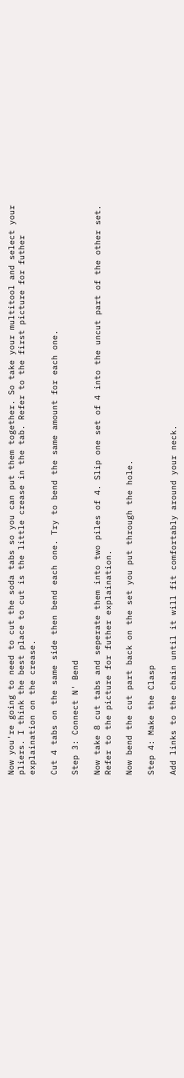Now you're going to need to cut the soda tabs so you can put them together. So take your multitool and select your pliers. I think the best place to cut is the little crease in the tab. Refer to the first picture for futher explaination on the crease.

Cut 4 tabs on the same side then bend each one. Try to bend the same amount for each one.

Step 3: Connect N' Bend

Now take 8 cut tabs and seperate them into two piles of 4. Slip one set of 4 into the uncut part of the other set. Refer to the picture for futher explaination.

Now bend the cut part back on the set you put through the hole.

Step 4: Make the Clasp

Add links to the chain until it will fit comfortably around your neck.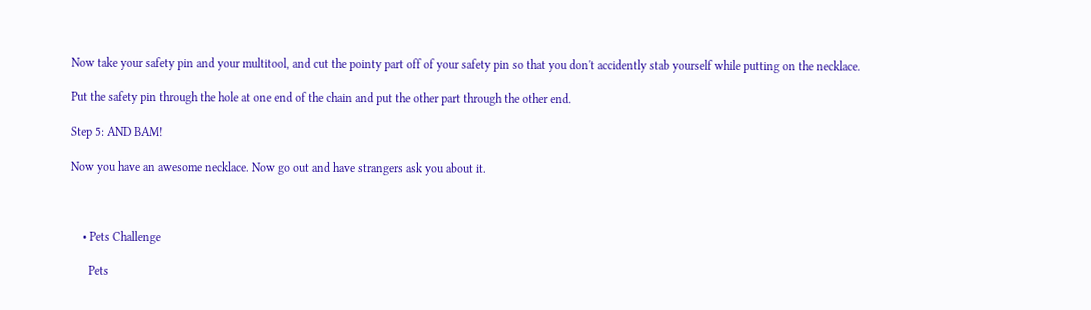Now take your safety pin and your multitool, and cut the pointy part off of your safety pin so that you don't accidently stab yourself while putting on the necklace.

Put the safety pin through the hole at one end of the chain and put the other part through the other end.

Step 5: AND BAM!

Now you have an awesome necklace. Now go out and have strangers ask you about it.



    • Pets Challenge

      Pets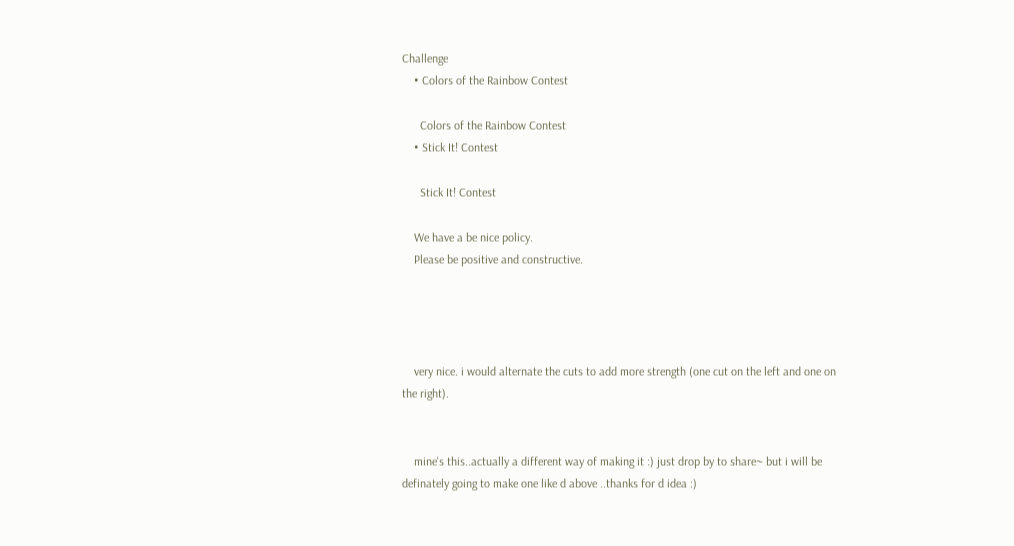Challenge
    • Colors of the Rainbow Contest

      Colors of the Rainbow Contest
    • Stick It! Contest

      Stick It! Contest

    We have a be nice policy.
    Please be positive and constructive.




    very nice. i would alternate the cuts to add more strength (one cut on the left and one on the right).


    mine's this..actually a different way of making it :) just drop by to share~ but i will be definately going to make one like d above ..thanks for d idea :)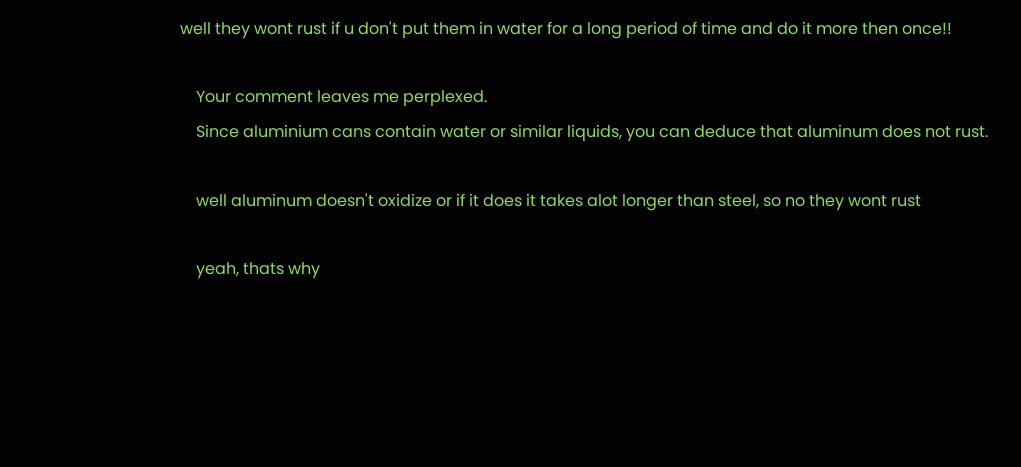well they wont rust if u don't put them in water for a long period of time and do it more then once!!

    Your comment leaves me perplexed.
    Since aluminium cans contain water or similar liquids, you can deduce that aluminum does not rust.

    well aluminum doesn't oxidize or if it does it takes alot longer than steel, so no they wont rust

    yeah, thats why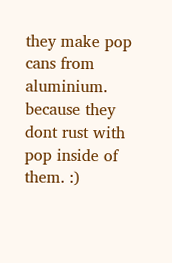they make pop cans from aluminium. because they dont rust with pop inside of them. :)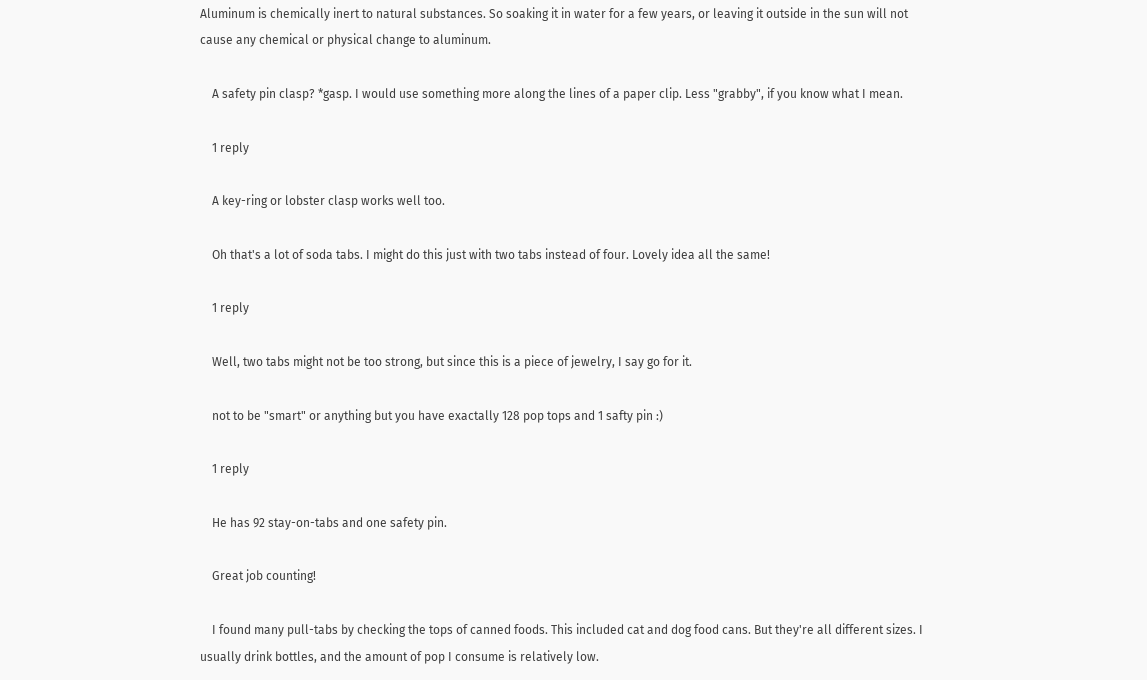Aluminum is chemically inert to natural substances. So soaking it in water for a few years, or leaving it outside in the sun will not cause any chemical or physical change to aluminum.

    A safety pin clasp? *gasp. I would use something more along the lines of a paper clip. Less "grabby", if you know what I mean.

    1 reply

    A key-ring or lobster clasp works well too.

    Oh that's a lot of soda tabs. I might do this just with two tabs instead of four. Lovely idea all the same!

    1 reply

    Well, two tabs might not be too strong, but since this is a piece of jewelry, I say go for it.

    not to be "smart" or anything but you have exactally 128 pop tops and 1 safty pin :)

    1 reply

    He has 92 stay-on-tabs and one safety pin.

    Great job counting!

    I found many pull-tabs by checking the tops of canned foods. This included cat and dog food cans. But they're all different sizes. I usually drink bottles, and the amount of pop I consume is relatively low.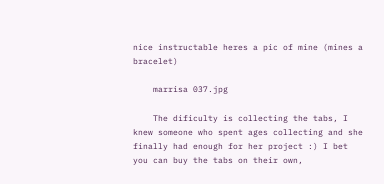nice instructable heres a pic of mine (mines a bracelet)

    marrisa 037.jpg

    The dificulty is collecting the tabs, I knew someone who spent ages collecting and she finally had enough for her project :) I bet you can buy the tabs on their own,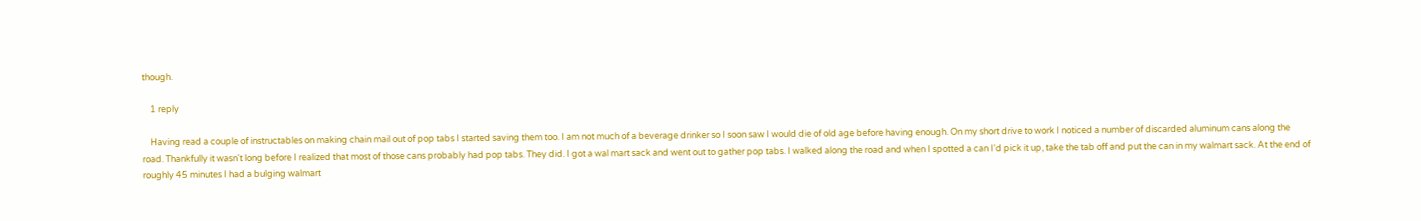though.

    1 reply

    Having read a couple of instructables on making chain mail out of pop tabs I started saving them too. I am not much of a beverage drinker so I soon saw I would die of old age before having enough. On my short drive to work I noticed a number of discarded aluminum cans along the road. Thankfully it wasn't long before I realized that most of those cans probably had pop tabs. They did. I got a wal mart sack and went out to gather pop tabs. I walked along the road and when I spotted a can I'd pick it up, take the tab off and put the can in my walmart sack. At the end of roughly 45 minutes I had a bulging walmart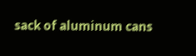sack of aluminum cans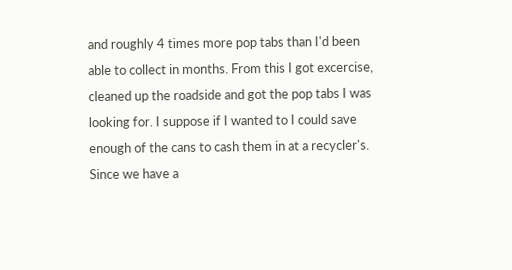and roughly 4 times more pop tabs than I'd been able to collect in months. From this I got excercise, cleaned up the roadside and got the pop tabs I was looking for. I suppose if I wanted to I could save enough of the cans to cash them in at a recycler's. Since we have a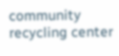community recycling center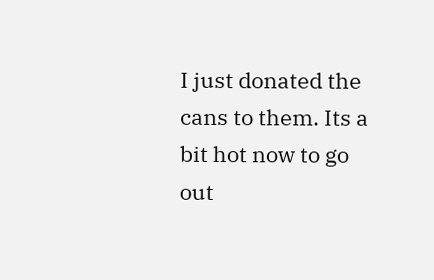I just donated the cans to them. Its a bit hot now to go out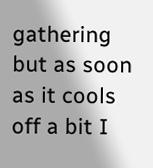gathering but as soon as it cools off a bit I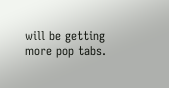will be getting more pop tabs.